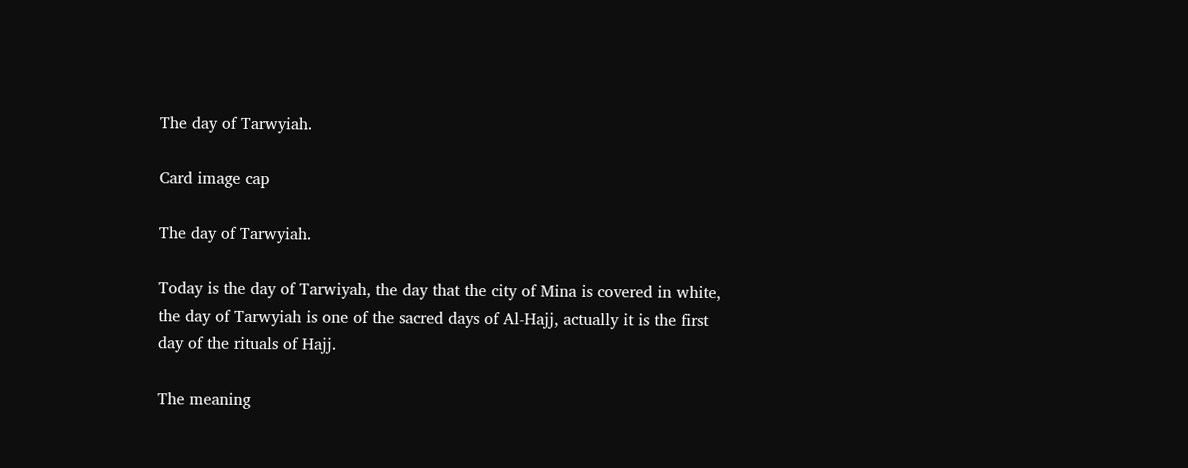The day of Tarwyiah.

Card image cap

The day of Tarwyiah.

Today is the day of Tarwiyah, the day that the city of Mina is covered in white, the day of Tarwyiah is one of the sacred days of Al-Hajj, actually it is the first day of the rituals of Hajj.

The meaning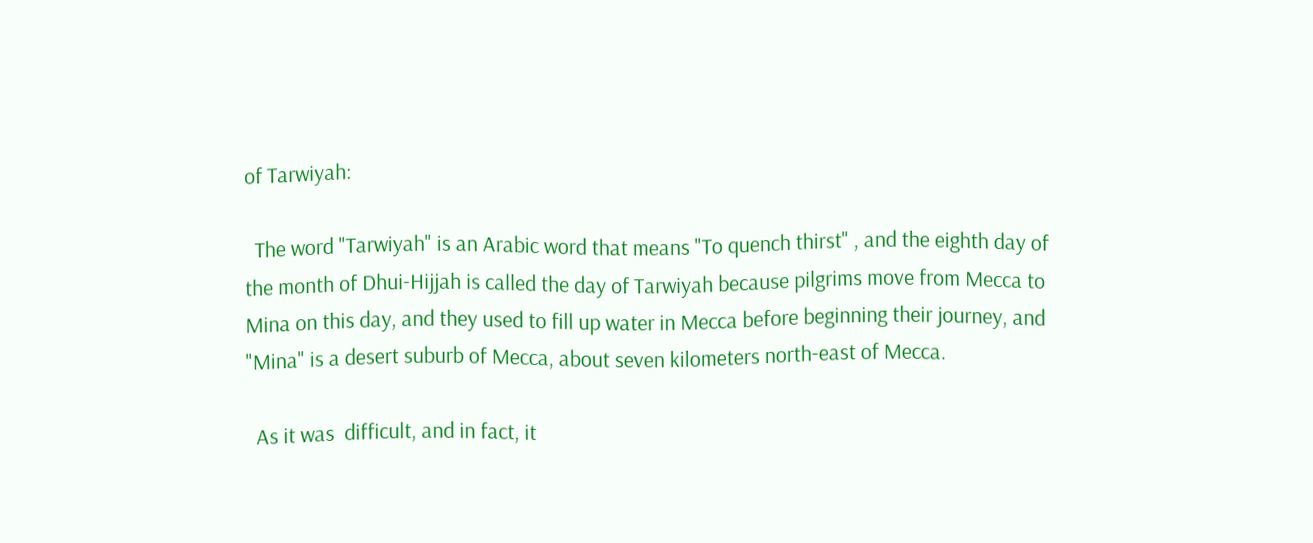of Tarwiyah:

  The word "Tarwiyah" is an Arabic word that means "To quench thirst" , and the eighth day of the month of Dhui-Hijjah is called the day of Tarwiyah because pilgrims move from Mecca to Mina on this day, and they used to fill up water in Mecca before beginning their journey, and "Mina" is a desert suburb of Mecca, about seven kilometers north-east of Mecca.

  As it was  difficult, and in fact, it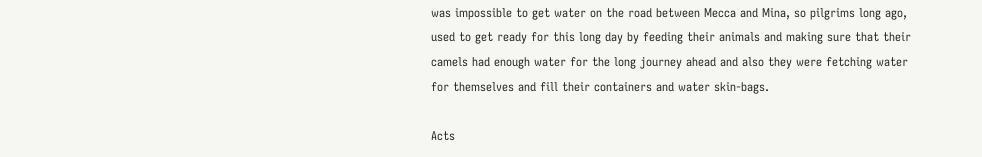was impossible to get water on the road between Mecca and Mina, so pilgrims long ago, used to get ready for this long day by feeding their animals and making sure that their camels had enough water for the long journey ahead and also they were fetching water for themselves and fill their containers and water skin-bags.

Acts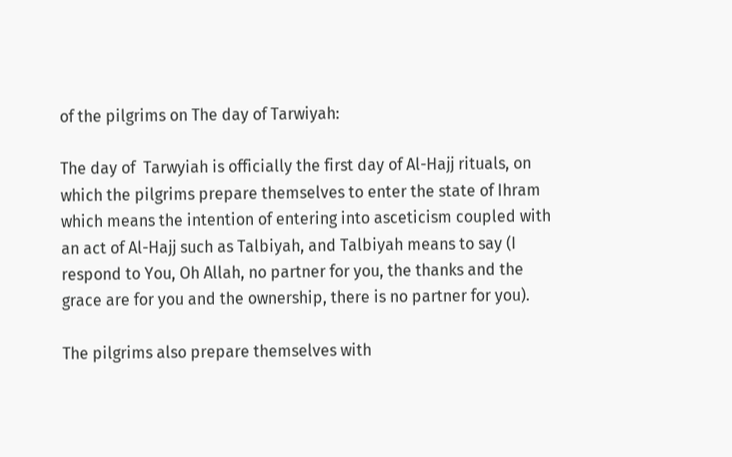of the pilgrims on The day of Tarwiyah:

The day of  Tarwyiah is officially the first day of Al-Hajj rituals, on which the pilgrims prepare themselves to enter the state of Ihram which means the intention of entering into asceticism coupled with an act of Al-Hajj such as Talbiyah, and Talbiyah means to say (I respond to You, Oh Allah, no partner for you, the thanks and the grace are for you and the ownership, there is no partner for you).

The pilgrims also prepare themselves with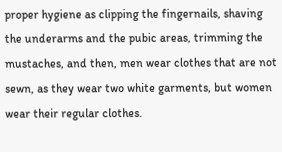proper hygiene as clipping the fingernails, shaving the underarms and the pubic areas, trimming the mustaches, and then, men wear clothes that are not sewn, as they wear two white garments, but women wear their regular clothes.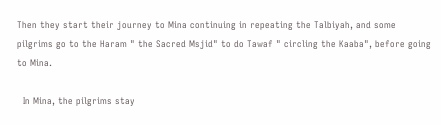Then they start their journey to Mina continuing in repeating the Talbiyah, and some pilgrims go to the Haram " the Sacred Msjid" to do Tawaf " circling the Kaaba", before going to Mina.

  In Mina, the pilgrims stay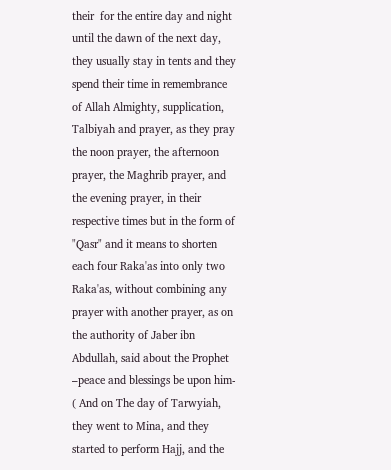their  for the entire day and night until the dawn of the next day, they usually stay in tents and they spend their time in remembrance of Allah Almighty, supplication, Talbiyah and prayer, as they pray the noon prayer, the afternoon prayer, the Maghrib prayer, and the evening prayer, in their respective times but in the form of  "Qasr" and it means to shorten each four Raka'as into only two Raka'as, without combining any prayer with another prayer, as on the authority of Jaber ibn Abdullah, said about the Prophet –peace and blessings be upon him- ( And on The day of Tarwyiah, they went to Mina, and they started to perform Hajj, and the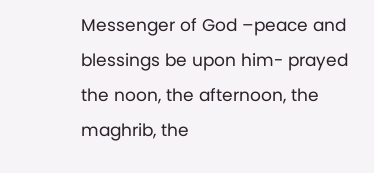Messenger of God –peace and blessings be upon him- prayed the noon, the afternoon, the maghrib, the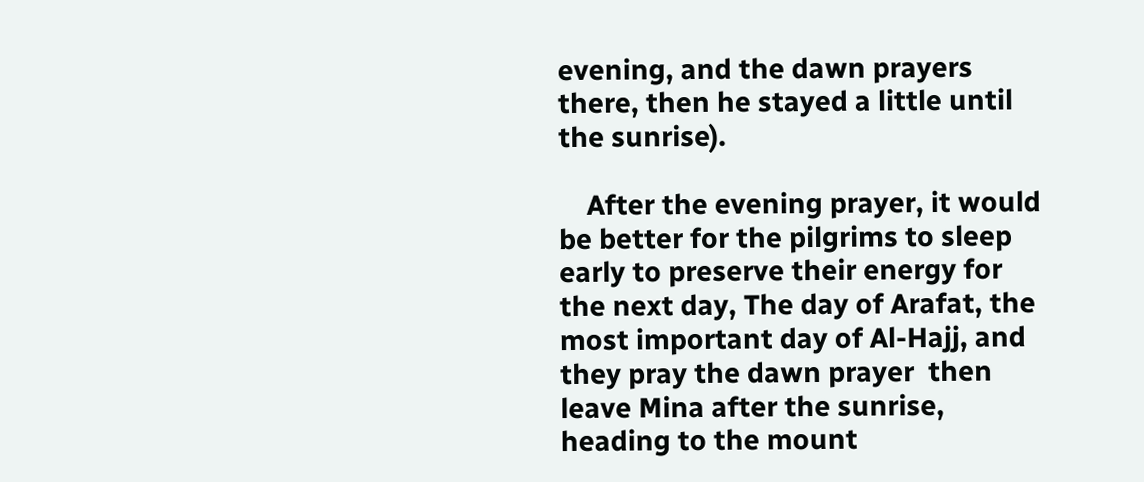evening, and the dawn prayers there, then he stayed a little until the sunrise).

    After the evening prayer, it would be better for the pilgrims to sleep early to preserve their energy for the next day, The day of Arafat, the most important day of Al-Hajj, and they pray the dawn prayer  then leave Mina after the sunrise, heading to the mount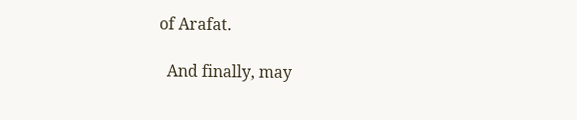of Arafat.

  And finally, may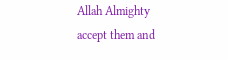Allah Almighty accept them and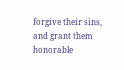forgive their sins, and grant them honorable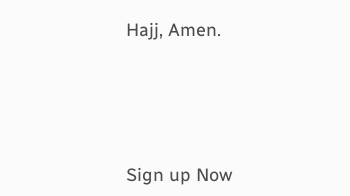Hajj, Amen.




Sign up Now